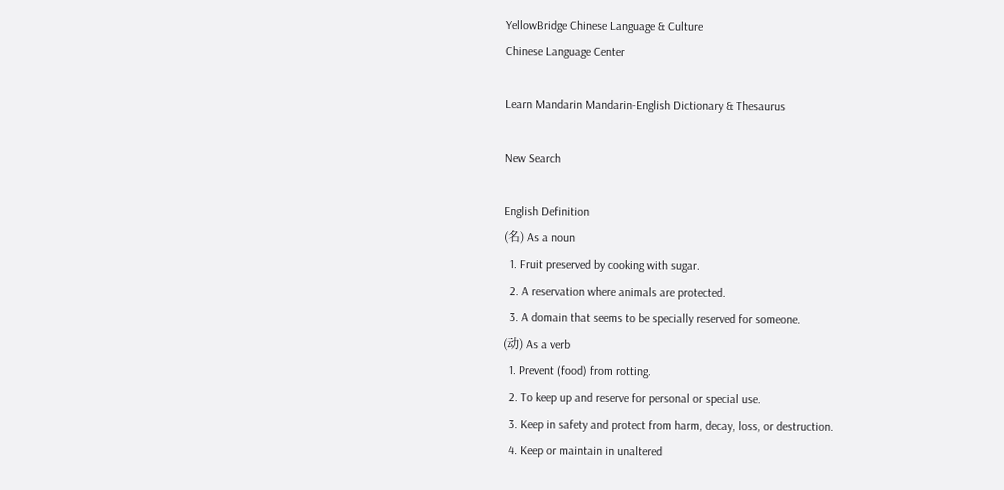YellowBridge Chinese Language & Culture
Chinese Language Center

Learn Mandarin Mandarin-English Dictionary & Thesaurus

New Search

English Definition
(名) As a noun
  1. Fruit preserved by cooking with sugar.
  2. A reservation where animals are protected.
  3. A domain that seems to be specially reserved for someone.
(动) As a verb
  1. Prevent (food) from rotting.
  2. To keep up and reserve for personal or special use.
  3. Keep in safety and protect from harm, decay, loss, or destruction.
  4. Keep or maintain in unaltered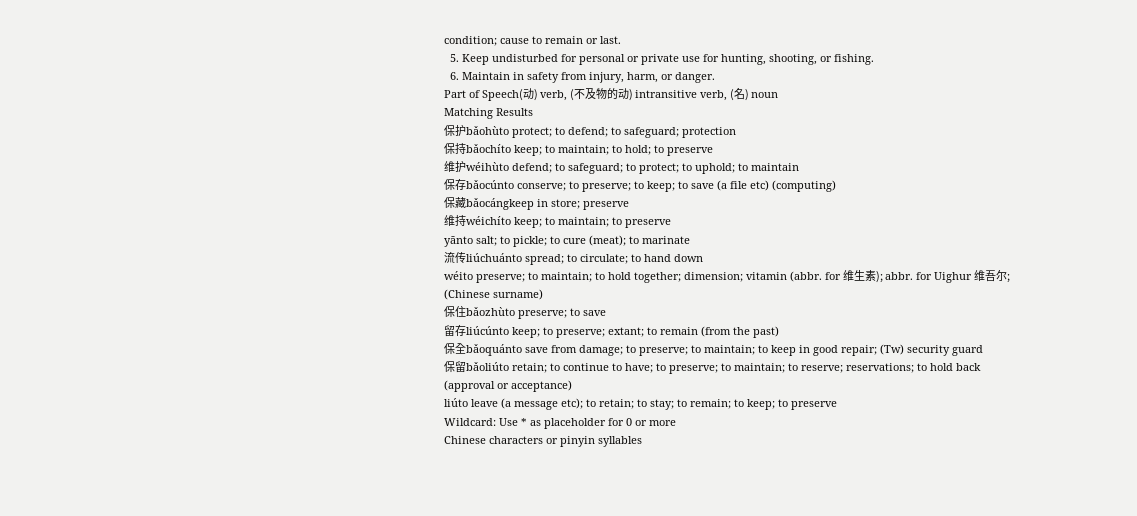condition; cause to remain or last.
  5. Keep undisturbed for personal or private use for hunting, shooting, or fishing.
  6. Maintain in safety from injury, harm, or danger.
Part of Speech(动) verb, (不及物的动) intransitive verb, (名) noun
Matching Results
保护bǎohùto protect; to defend; to safeguard; protection
保持bǎochíto keep; to maintain; to hold; to preserve
维护wéihùto defend; to safeguard; to protect; to uphold; to maintain
保存bǎocúnto conserve; to preserve; to keep; to save (a file etc) (computing)
保藏bǎocángkeep in store; preserve
维持wéichíto keep; to maintain; to preserve
yānto salt; to pickle; to cure (meat); to marinate
流传liúchuánto spread; to circulate; to hand down
wéito preserve; to maintain; to hold together; dimension; vitamin (abbr. for 维生素); abbr. for Uighur 维吾尔; (Chinese surname)
保住bǎozhùto preserve; to save
留存liúcúnto keep; to preserve; extant; to remain (from the past)
保全bǎoquánto save from damage; to preserve; to maintain; to keep in good repair; (Tw) security guard
保留bǎoliúto retain; to continue to have; to preserve; to maintain; to reserve; reservations; to hold back (approval or acceptance)
liúto leave (a message etc); to retain; to stay; to remain; to keep; to preserve
Wildcard: Use * as placeholder for 0 or more
Chinese characters or pinyin syllables